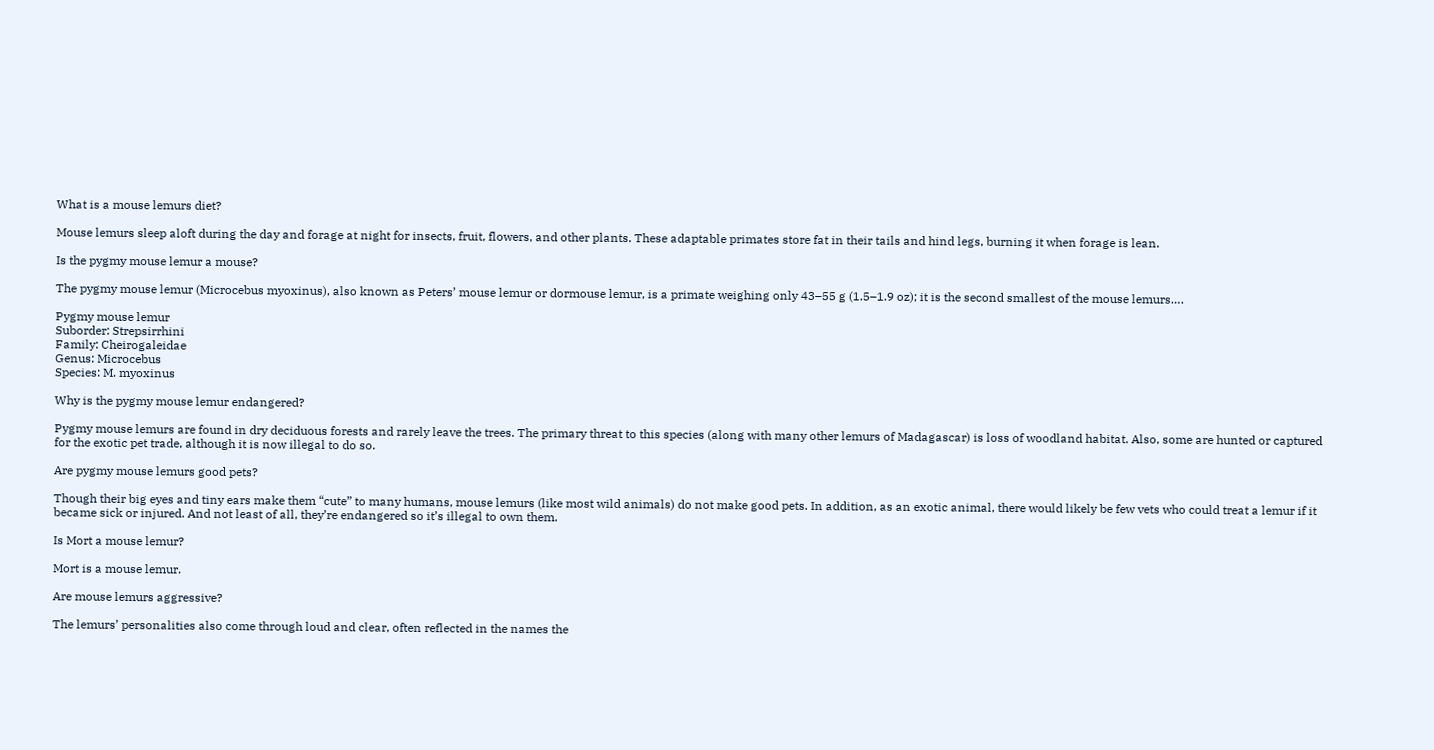What is a mouse lemurs diet?

Mouse lemurs sleep aloft during the day and forage at night for insects, fruit, flowers, and other plants. These adaptable primates store fat in their tails and hind legs, burning it when forage is lean.

Is the pygmy mouse lemur a mouse?

The pygmy mouse lemur (Microcebus myoxinus), also known as Peters’ mouse lemur or dormouse lemur, is a primate weighing only 43–55 g (1.5–1.9 oz); it is the second smallest of the mouse lemurs….

Pygmy mouse lemur
Suborder: Strepsirrhini
Family: Cheirogaleidae
Genus: Microcebus
Species: M. myoxinus

Why is the pygmy mouse lemur endangered?

Pygmy mouse lemurs are found in dry deciduous forests and rarely leave the trees. The primary threat to this species (along with many other lemurs of Madagascar) is loss of woodland habitat. Also, some are hunted or captured for the exotic pet trade, although it is now illegal to do so.

Are pygmy mouse lemurs good pets?

Though their big eyes and tiny ears make them “cute” to many humans, mouse lemurs (like most wild animals) do not make good pets. In addition, as an exotic animal, there would likely be few vets who could treat a lemur if it became sick or injured. And not least of all, they’re endangered so it’s illegal to own them.

Is Mort a mouse lemur?

Mort is a mouse lemur.

Are mouse lemurs aggressive?

The lemurs’ personalities also come through loud and clear, often reflected in the names the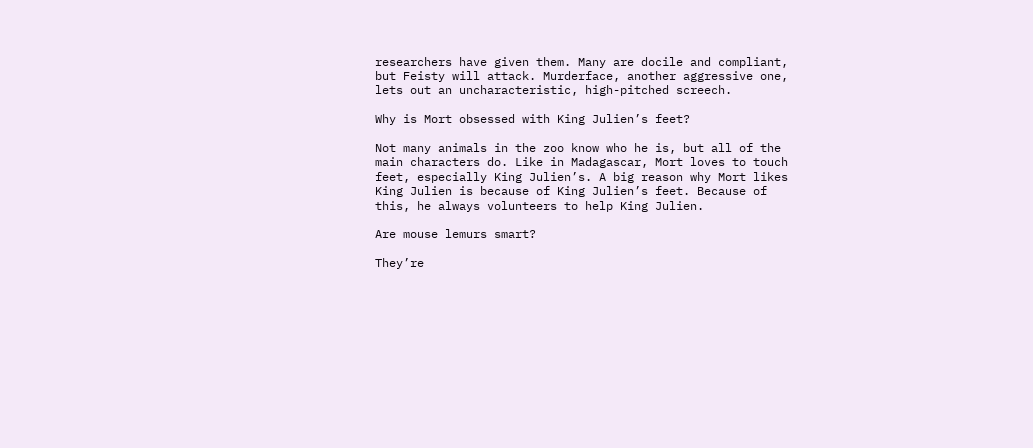researchers have given them. Many are docile and compliant, but Feisty will attack. Murderface, another aggressive one, lets out an uncharacteristic, high-pitched screech.

Why is Mort obsessed with King Julien’s feet?

Not many animals in the zoo know who he is, but all of the main characters do. Like in Madagascar, Mort loves to touch feet, especially King Julien’s. A big reason why Mort likes King Julien is because of King Julien’s feet. Because of this, he always volunteers to help King Julien.

Are mouse lemurs smart?

They’re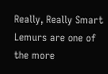Really, Really Smart Lemurs are one of the more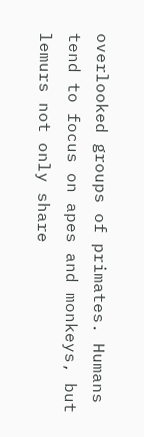overlooked groups of primates. Humans tend to focus on apes and monkeys, but lemurs not only share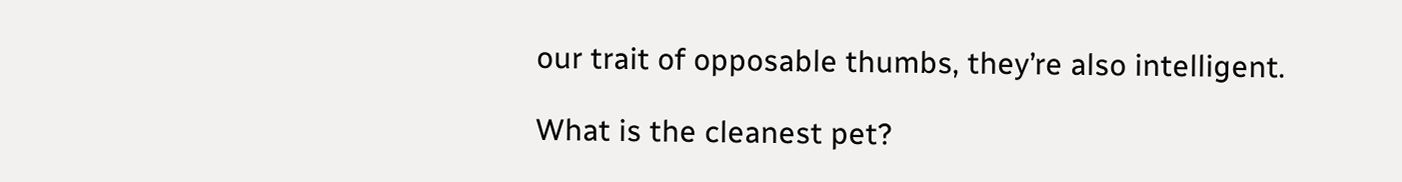our trait of opposable thumbs, they’re also intelligent.

What is the cleanest pet?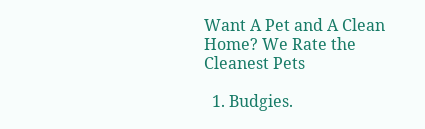Want A Pet and A Clean Home? We Rate the Cleanest Pets

  1. Budgies.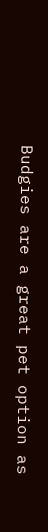Budgies are a great pet option as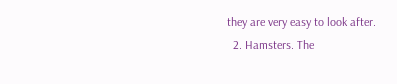they are very easy to look after.
  2. Hamsters. The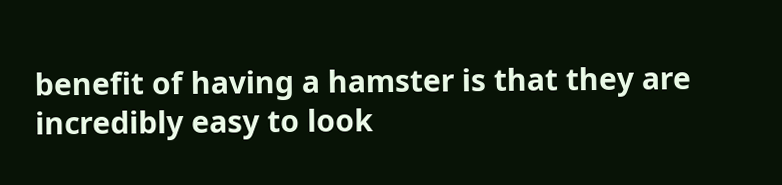benefit of having a hamster is that they are incredibly easy to look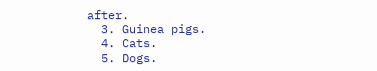after.
  3. Guinea pigs.
  4. Cats.
  5. Dogs.